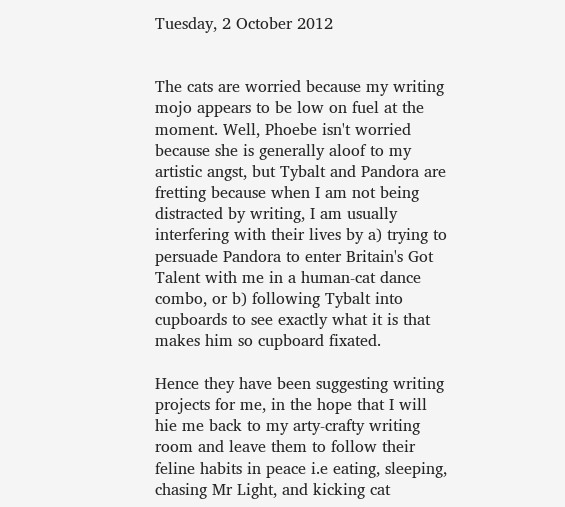Tuesday, 2 October 2012


The cats are worried because my writing mojo appears to be low on fuel at the moment. Well, Phoebe isn't worried because she is generally aloof to my artistic angst, but Tybalt and Pandora are fretting because when I am not being distracted by writing, I am usually interfering with their lives by a) trying to persuade Pandora to enter Britain's Got Talent with me in a human-cat dance combo, or b) following Tybalt into cupboards to see exactly what it is that makes him so cupboard fixated.

Hence they have been suggesting writing projects for me, in the hope that I will hie me back to my arty-crafty writing room and leave them to follow their feline habits in peace i.e eating, sleeping, chasing Mr Light, and kicking cat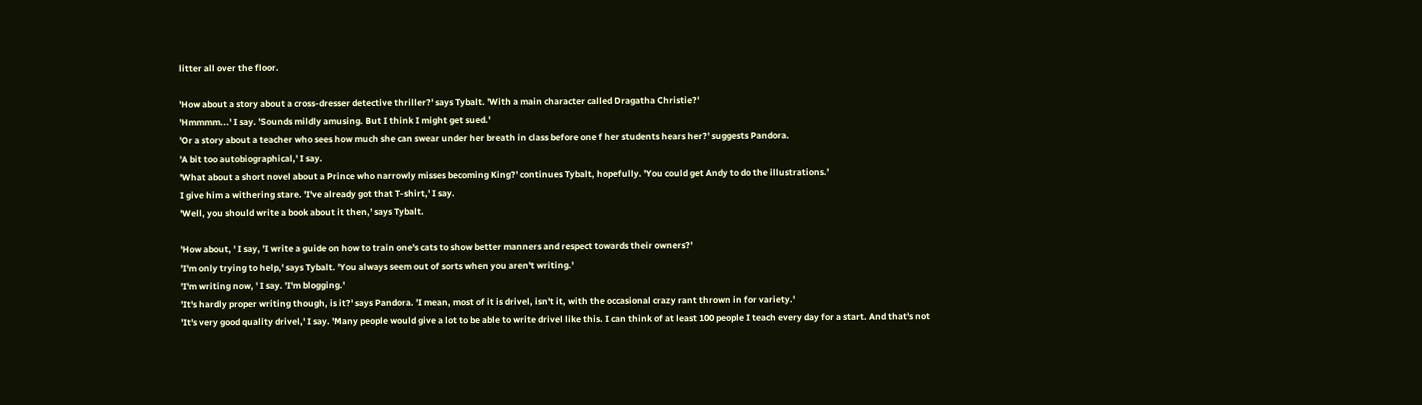litter all over the floor.

'How about a story about a cross-dresser detective thriller?' says Tybalt. 'With a main character called Dragatha Christie?'
'Hmmmm...' I say. 'Sounds mildly amusing. But I think I might get sued.'
'Or a story about a teacher who sees how much she can swear under her breath in class before one f her students hears her?' suggests Pandora.
'A bit too autobiographical,' I say.
'What about a short novel about a Prince who narrowly misses becoming King?' continues Tybalt, hopefully. 'You could get Andy to do the illustrations.'
I give him a withering stare. 'I've already got that T-shirt,' I say.
'Well, you should write a book about it then,' says Tybalt.

'How about, ' I say, 'I write a guide on how to train one's cats to show better manners and respect towards their owners?'
'I'm only trying to help,' says Tybalt. 'You always seem out of sorts when you aren't writing.'
'I'm writing now, ' I say. 'I'm blogging.'
'It's hardly proper writing though, is it?' says Pandora. 'I mean, most of it is drivel, isn't it, with the occasional crazy rant thrown in for variety.'
'It's very good quality drivel,' I say. 'Many people would give a lot to be able to write drivel like this. I can think of at least 100 people I teach every day for a start. And that's not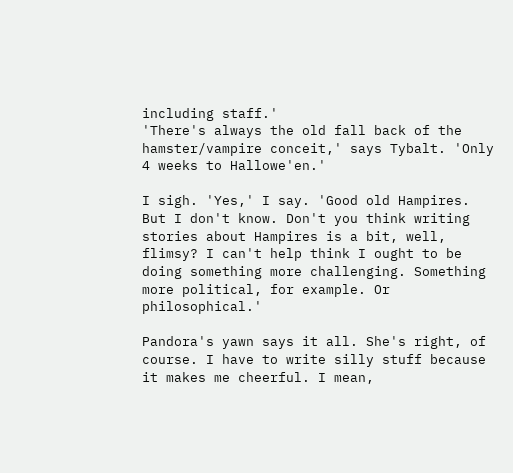including staff.'
'There's always the old fall back of the hamster/vampire conceit,' says Tybalt. 'Only 4 weeks to Hallowe'en.'

I sigh. 'Yes,' I say. 'Good old Hampires. But I don't know. Don't you think writing stories about Hampires is a bit, well, flimsy? I can't help think I ought to be doing something more challenging. Something more political, for example. Or philosophical.'

Pandora's yawn says it all. She's right, of course. I have to write silly stuff because it makes me cheerful. I mean,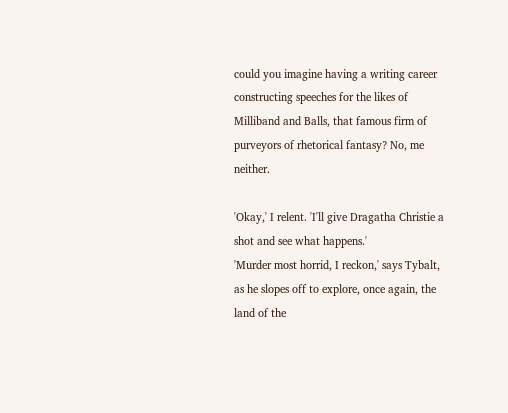could you imagine having a writing career constructing speeches for the likes of Milliband and Balls, that famous firm of purveyors of rhetorical fantasy? No, me neither.

'Okay,' I relent. 'I'll give Dragatha Christie a shot and see what happens.'
'Murder most horrid, I reckon,' says Tybalt, as he slopes off to explore, once again, the land of the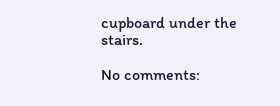cupboard under the stairs.

No comments: